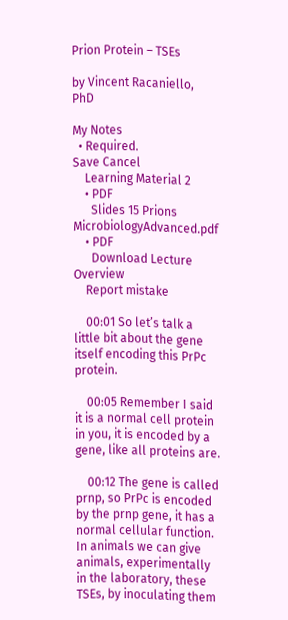Prion Protein – TSEs

by Vincent Racaniello, PhD

My Notes
  • Required.
Save Cancel
    Learning Material 2
    • PDF
      Slides 15 Prions MicrobiologyAdvanced.pdf
    • PDF
      Download Lecture Overview
    Report mistake

    00:01 So let’s talk a little bit about the gene itself encoding this PrPc protein.

    00:05 Remember I said it is a normal cell protein in you, it is encoded by a gene, like all proteins are.

    00:12 The gene is called prnp, so PrPc is encoded by the prnp gene, it has a normal cellular function. In animals we can give animals, experimentally in the laboratory, these TSEs, by inoculating them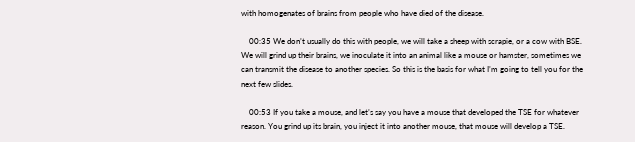with homogenates of brains from people who have died of the disease.

    00:35 We don’t usually do this with people, we will take a sheep with scrapie, or a cow with BSE. We will grind up their brains, we inoculate it into an animal like a mouse or hamster, sometimes we can transmit the disease to another species. So this is the basis for what I’m going to tell you for the next few slides.

    00:53 If you take a mouse, and let’s say you have a mouse that developed the TSE for whatever reason. You grind up its brain, you inject it into another mouse, that mouse will develop a TSE.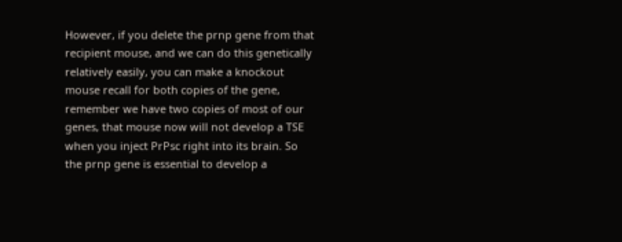However, if you delete the prnp gene from that recipient mouse, and we can do this genetically relatively easily, you can make a knockout mouse recall for both copies of the gene, remember we have two copies of most of our genes, that mouse now will not develop a TSE when you inject PrPsc right into its brain. So the prnp gene is essential to develop a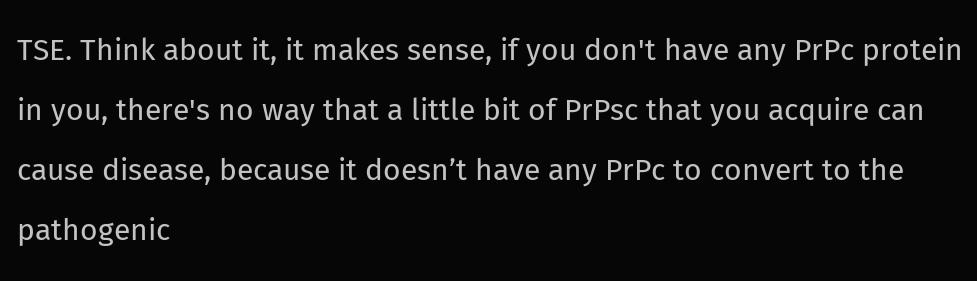TSE. Think about it, it makes sense, if you don't have any PrPc protein in you, there's no way that a little bit of PrPsc that you acquire can cause disease, because it doesn’t have any PrPc to convert to the pathogenic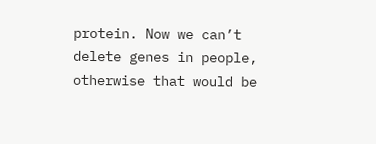protein. Now we can’t delete genes in people, otherwise that would be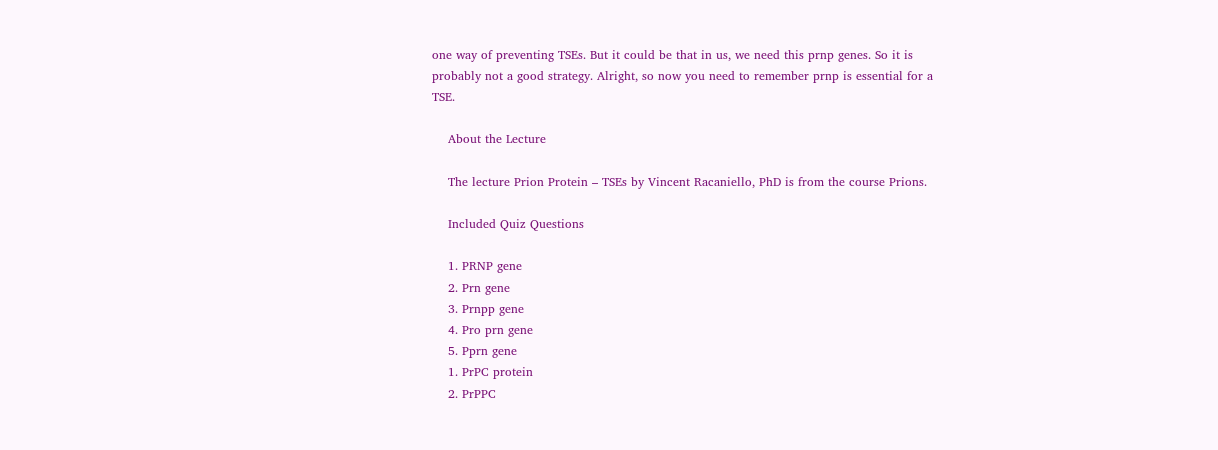one way of preventing TSEs. But it could be that in us, we need this prnp genes. So it is probably not a good strategy. Alright, so now you need to remember prnp is essential for a TSE.

    About the Lecture

    The lecture Prion Protein – TSEs by Vincent Racaniello, PhD is from the course Prions.

    Included Quiz Questions

    1. PRNP gene
    2. Prn gene
    3. Prnpp gene
    4. Pro prn gene
    5. Pprn gene
    1. PrPC protein
    2. PrPPC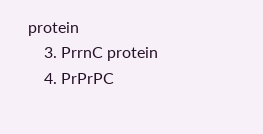protein
    3. PrrnC protein
    4. PrPrPC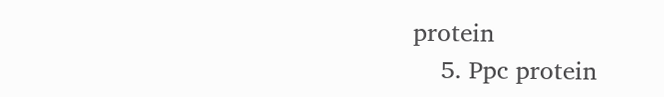protein
    5. Ppc protein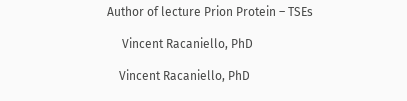Author of lecture Prion Protein – TSEs

     Vincent Racaniello, PhD

    Vincent Racaniello, PhD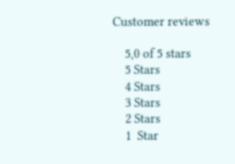Customer reviews

    5,0 of 5 stars
    5 Stars
    4 Stars
    3 Stars
    2 Stars
    1  Star